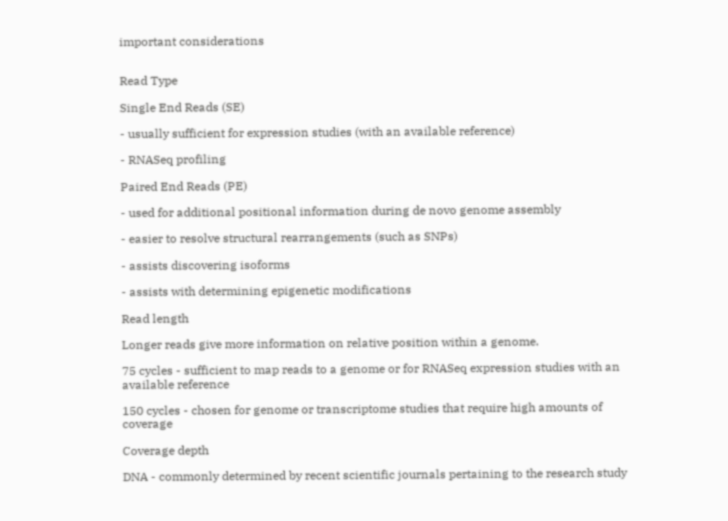important considerations


Read Type

Single End Reads (SE)

- usually sufficient for expression studies (with an available reference)

- RNASeq profiling

Paired End Reads (PE)

- used for additional positional information during de novo genome assembly

- easier to resolve structural rearrangements (such as SNPs)

- assists discovering isoforms

- assists with determining epigenetic modifications

Read length

Longer reads give more information on relative position within a genome.

75 cycles - sufficient to map reads to a genome or for RNASeq expression studies with an available reference

150 cycles - chosen for genome or transcriptome studies that require high amounts of coverage

Coverage depth

DNA - commonly determined by recent scientific journals pertaining to the research study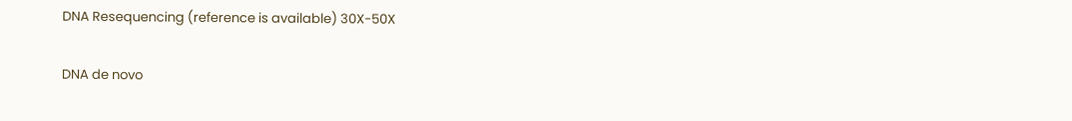DNA Resequencing (reference is available) 30X-50X

DNA de novo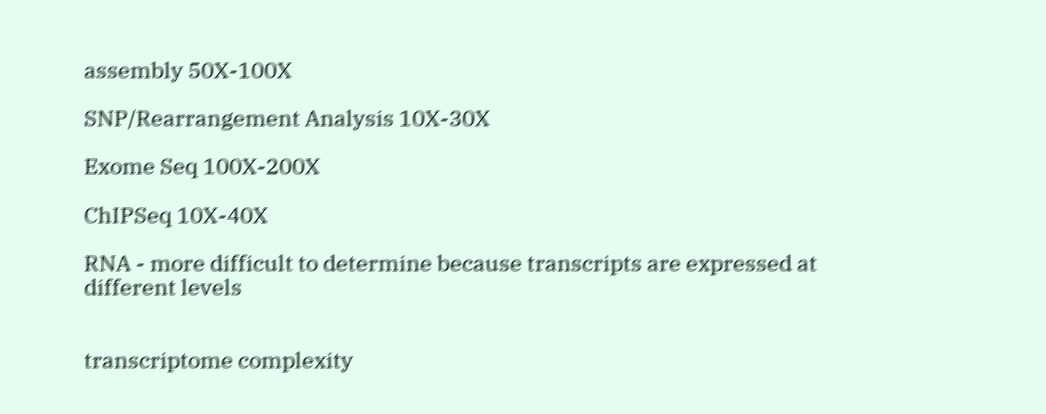assembly 50X-100X

SNP/Rearrangement Analysis 10X-30X

Exome Seq 100X-200X

ChIPSeq 10X-40X

RNA - more difficult to determine because transcripts are expressed at different levels


transcriptome complexity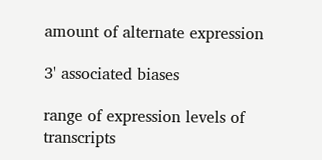amount of alternate expression

3' associated biases

range of expression levels of transcripts